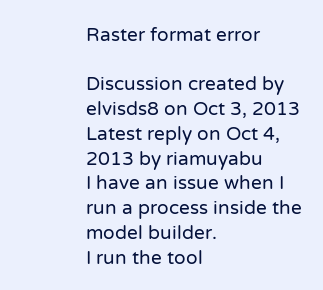Raster format error

Discussion created by elvisds8 on Oct 3, 2013
Latest reply on Oct 4, 2013 by riamuyabu
I have an issue when I run a process inside the model builder.
I run the tool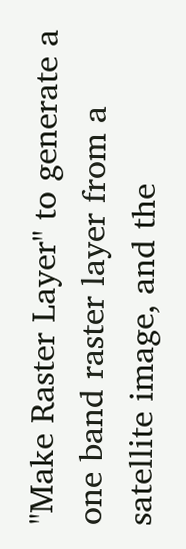"Make Raster Layer" to generate a one band raster layer from a satellite image, and the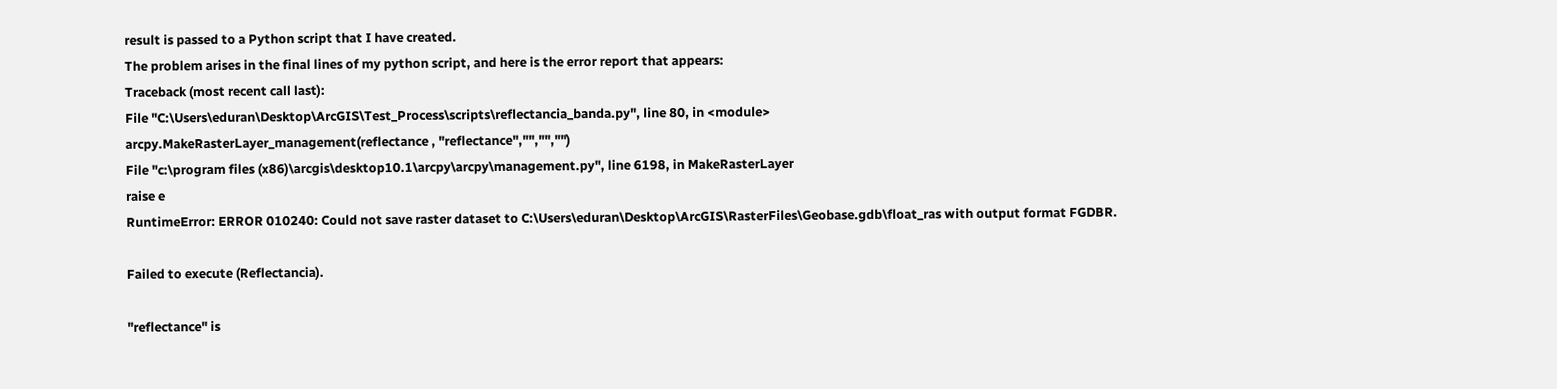result is passed to a Python script that I have created.
The problem arises in the final lines of my python script, and here is the error report that appears:
Traceback (most recent call last):
File "C:\Users\eduran\Desktop\ArcGIS\Test_Process\scripts\reflectancia_banda.py", line 80, in <module>
arcpy.MakeRasterLayer_management(reflectance , "reflectance","","","")
File "c:\program files (x86)\arcgis\desktop10.1\arcpy\arcpy\management.py", line 6198, in MakeRasterLayer
raise e
RuntimeError: ERROR 010240: Could not save raster dataset to C:\Users\eduran\Desktop\ArcGIS\RasterFiles\Geobase.gdb\float_ras with output format FGDBR.

Failed to execute (Reflectancia).

"reflectance" is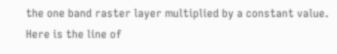the one band raster layer multiplied by a constant value. Here is the line of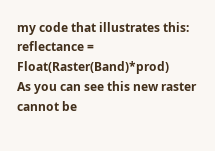my code that illustrates this:
reflectance = Float(Raster(Band)*prod)
As you can see this new raster cannot be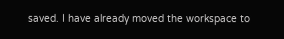saved. I have already moved the workspace to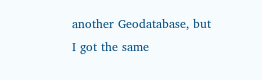another Geodatabase, but I got the same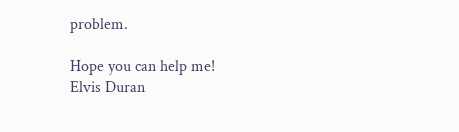problem.

Hope you can help me!
Elvis Duran